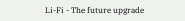Li-Fi - The future upgrade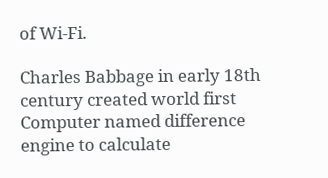of Wi-Fi.

Charles Babbage in early 18th century created world first Computer named difference engine to calculate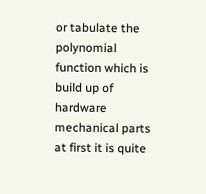or tabulate the polynomial function which is build up of hardware mechanical parts at first it is quite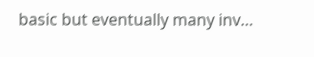basic but eventually many inv…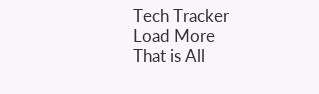Tech Tracker
Load More
That is All